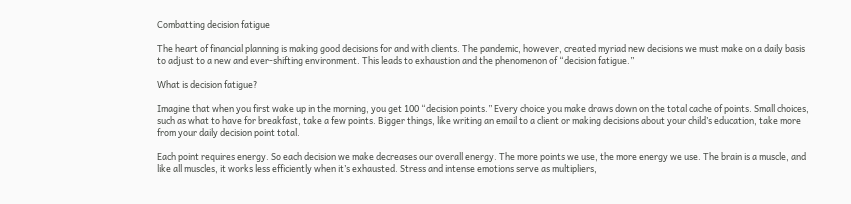Combatting decision fatigue

The heart of financial planning is making good decisions for and with clients. The pandemic, however, created myriad new decisions we must make on a daily basis to adjust to a new and ever-shifting environment. This leads to exhaustion and the phenomenon of “decision fatigue.”

What is decision fatigue?

Imagine that when you first wake up in the morning, you get 100 “decision points.” Every choice you make draws down on the total cache of points. Small choices, such as what to have for breakfast, take a few points. Bigger things, like writing an email to a client or making decisions about your child’s education, take more from your daily decision point total.

Each point requires energy. So each decision we make decreases our overall energy. The more points we use, the more energy we use. The brain is a muscle, and like all muscles, it works less efficiently when it’s exhausted. Stress and intense emotions serve as multipliers,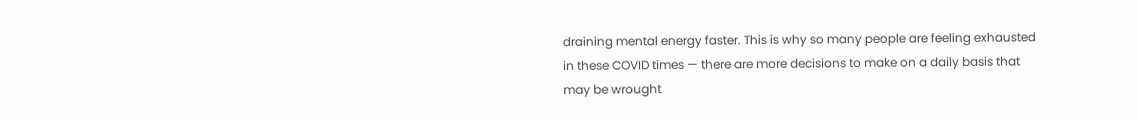draining mental energy faster. This is why so many people are feeling exhausted in these COVID times — there are more decisions to make on a daily basis that may be wrought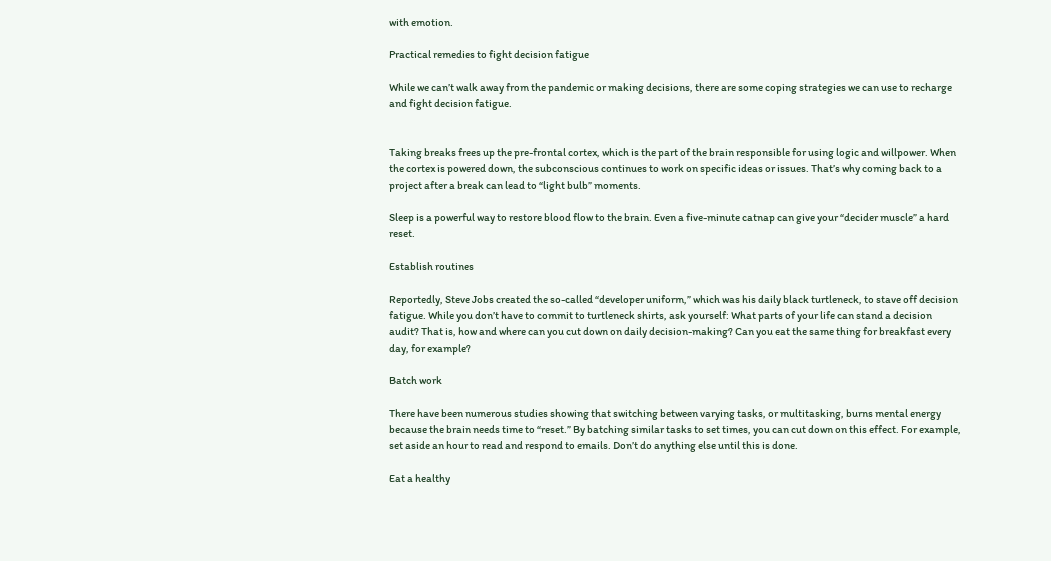with emotion.

Practical remedies to fight decision fatigue

While we can’t walk away from the pandemic or making decisions, there are some coping strategies we can use to recharge and fight decision fatigue.


Taking breaks frees up the pre-frontal cortex, which is the part of the brain responsible for using logic and willpower. When the cortex is powered down, the subconscious continues to work on specific ideas or issues. That’s why coming back to a project after a break can lead to “light bulb” moments.

Sleep is a powerful way to restore blood flow to the brain. Even a five-minute catnap can give your “decider muscle” a hard reset.

Establish routines

Reportedly, Steve Jobs created the so-called “developer uniform,” which was his daily black turtleneck, to stave off decision fatigue. While you don’t have to commit to turtleneck shirts, ask yourself: What parts of your life can stand a decision audit? That is, how and where can you cut down on daily decision-making? Can you eat the same thing for breakfast every day, for example?

Batch work

There have been numerous studies showing that switching between varying tasks, or multitasking, burns mental energy because the brain needs time to “reset.” By batching similar tasks to set times, you can cut down on this effect. For example, set aside an hour to read and respond to emails. Don’t do anything else until this is done.

Eat a healthy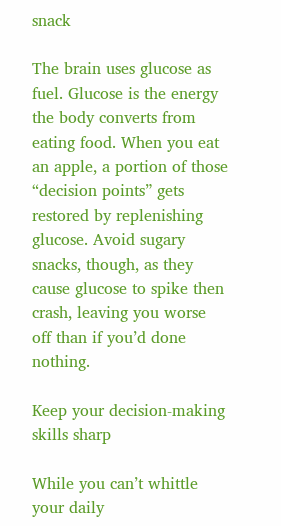snack

The brain uses glucose as fuel. Glucose is the energy the body converts from eating food. When you eat an apple, a portion of those “decision points” gets restored by replenishing glucose. Avoid sugary snacks, though, as they cause glucose to spike then crash, leaving you worse off than if you’d done nothing.

Keep your decision-making skills sharp

While you can’t whittle your daily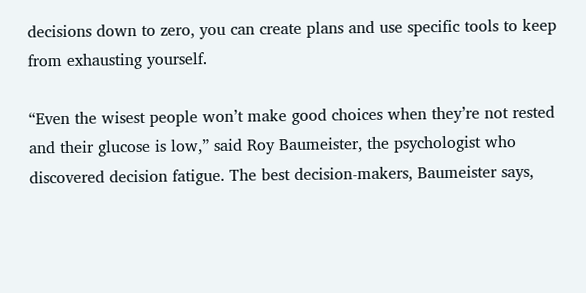decisions down to zero, you can create plans and use specific tools to keep from exhausting yourself.

“Even the wisest people won’t make good choices when they’re not rested and their glucose is low,” said Roy Baumeister, the psychologist who discovered decision fatigue. The best decision-makers, Baumeister says,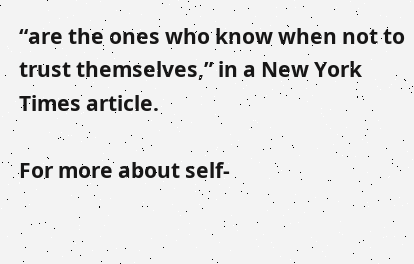“are the ones who know when not to trust themselves,” in a New York Times article.

For more about self-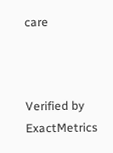care



Verified by ExactMetrics